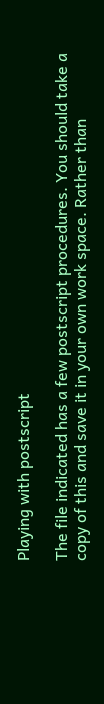Playing with postscript

The file indicated has a few postscript procedures. You should take a copy of this and save it in your own work space. Rather than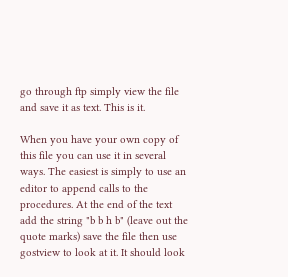go through ftp simply view the file and save it as text. This is it.

When you have your own copy of this file you can use it in several ways. The easiest is simply to use an editor to append calls to the procedures. At the end of the text add the string "b b h b" (leave out the quote marks) save the file then use gostview to look at it. It should look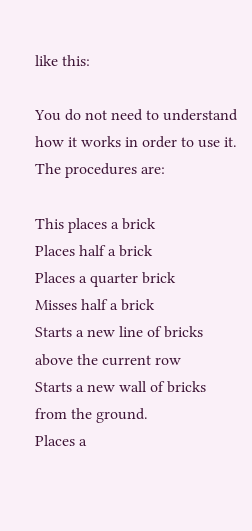like this:

You do not need to understand how it works in order to use it. The procedures are:

This places a brick
Places half a brick
Places a quarter brick
Misses half a brick
Starts a new line of bricks above the current row
Starts a new wall of bricks from the ground.
Places a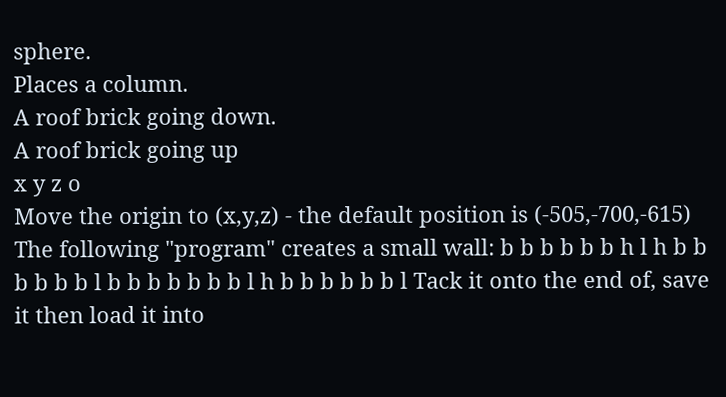sphere.
Places a column.
A roof brick going down.
A roof brick going up
x y z o
Move the origin to (x,y,z) - the default position is (-505,-700,-615)
The following "program" creates a small wall: b b b b b b h l h b b b b b b l b b b b b b b l h b b b b b b l Tack it onto the end of, save it then load it into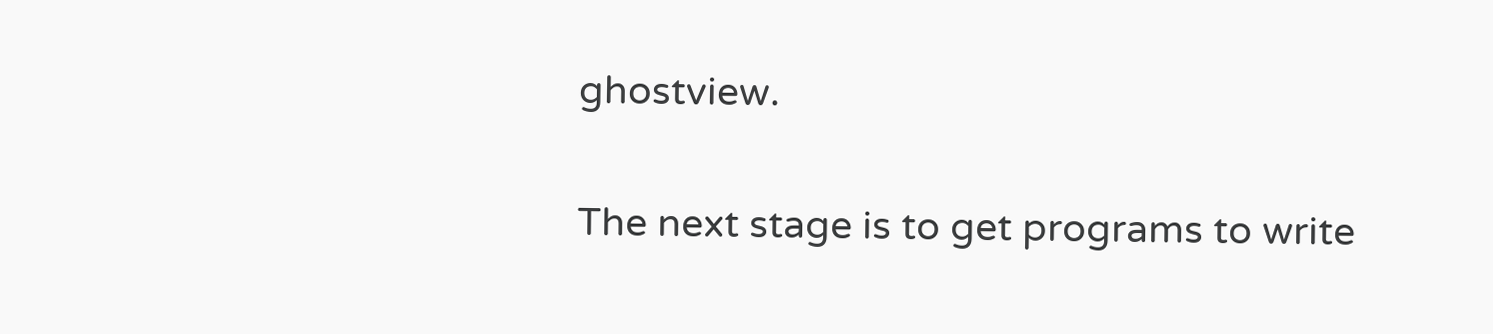ghostview.

The next stage is to get programs to write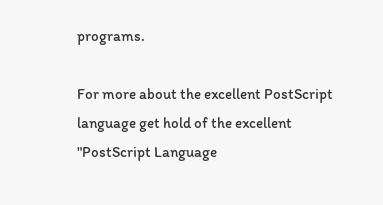programs.

For more about the excellent PostScript language get hold of the excellent "PostScript Language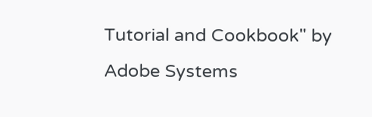Tutorial and Cookbook" by Adobe Systems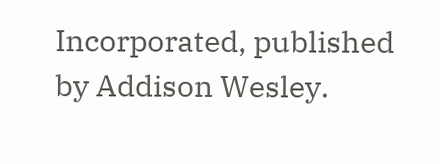Incorporated, published by Addison Wesley.